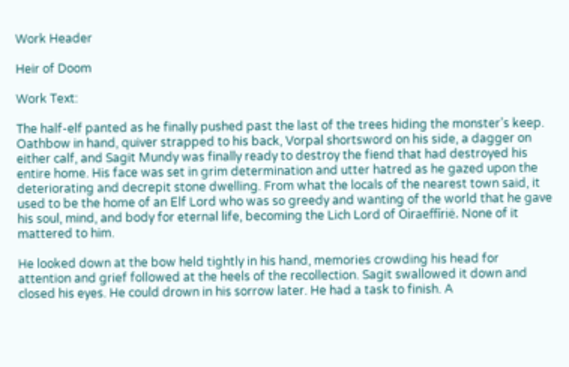Work Header

Heir of Doom

Work Text:

The half-elf panted as he finally pushed past the last of the trees hiding the monster’s keep. Oathbow in hand, quiver strapped to his back, Vorpal shortsword on his side, a dagger on either calf, and Sagit Mundy was finally ready to destroy the fiend that had destroyed his entire home. His face was set in grim determination and utter hatred as he gazed upon the deteriorating and decrepit stone dwelling. From what the locals of the nearest town said, it used to be the home of an Elf Lord who was so greedy and wanting of the world that he gave his soul, mind, and body for eternal life, becoming the Lich Lord of Oiraeffírië. None of it mattered to him.

He looked down at the bow held tightly in his hand, memories crowding his head for attention and grief followed at the heels of the recollection. Sagit swallowed it down and closed his eyes. He could drown in his sorrow later. He had a task to finish. A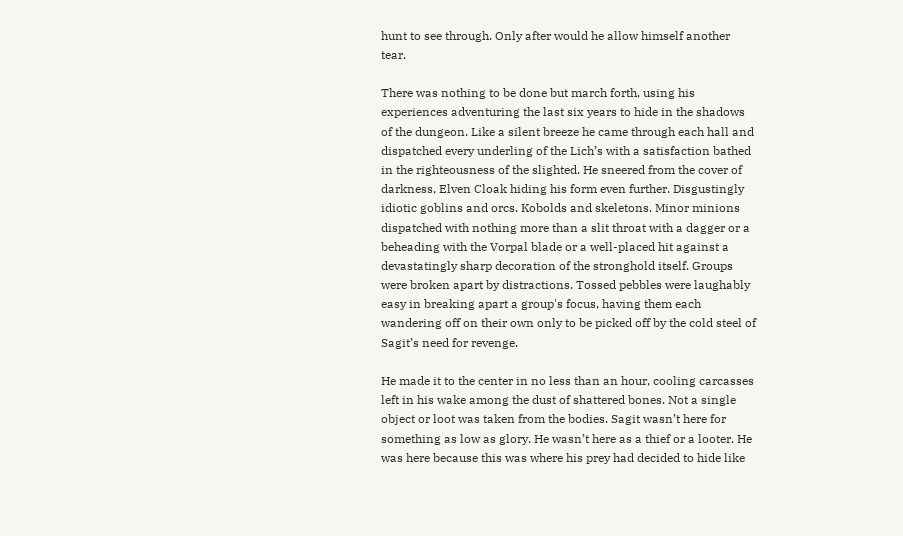hunt to see through. Only after would he allow himself another tear.

There was nothing to be done but march forth, using his experiences adventuring the last six years to hide in the shadows of the dungeon. Like a silent breeze he came through each hall and dispatched every underling of the Lich’s with a satisfaction bathed in the righteousness of the slighted. He sneered from the cover of darkness, Elven Cloak hiding his form even further. Disgustingly idiotic goblins and orcs. Kobolds and skeletons. Minor minions dispatched with nothing more than a slit throat with a dagger or a beheading with the Vorpal blade or a well-placed hit against a devastatingly sharp decoration of the stronghold itself. Groups were broken apart by distractions. Tossed pebbles were laughably easy in breaking apart a group's focus, having them each wandering off on their own only to be picked off by the cold steel of Sagit’s need for revenge.

He made it to the center in no less than an hour, cooling carcasses left in his wake among the dust of shattered bones. Not a single object or loot was taken from the bodies. Sagit wasn’t here for something as low as glory. He wasn’t here as a thief or a looter. He was here because this was where his prey had decided to hide like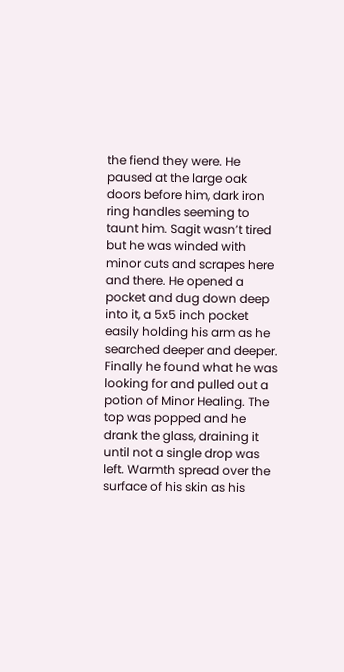the fiend they were. He paused at the large oak doors before him, dark iron ring handles seeming to taunt him. Sagit wasn’t tired but he was winded with minor cuts and scrapes here and there. He opened a pocket and dug down deep into it, a 5x5 inch pocket easily holding his arm as he searched deeper and deeper. Finally he found what he was looking for and pulled out a potion of Minor Healing. The top was popped and he drank the glass, draining it until not a single drop was left. Warmth spread over the surface of his skin as his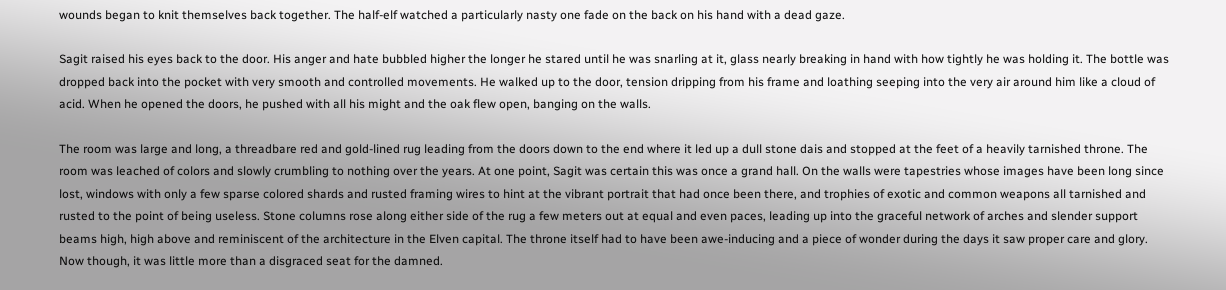wounds began to knit themselves back together. The half-elf watched a particularly nasty one fade on the back on his hand with a dead gaze.

Sagit raised his eyes back to the door. His anger and hate bubbled higher the longer he stared until he was snarling at it, glass nearly breaking in hand with how tightly he was holding it. The bottle was dropped back into the pocket with very smooth and controlled movements. He walked up to the door, tension dripping from his frame and loathing seeping into the very air around him like a cloud of acid. When he opened the doors, he pushed with all his might and the oak flew open, banging on the walls.

The room was large and long, a threadbare red and gold-lined rug leading from the doors down to the end where it led up a dull stone dais and stopped at the feet of a heavily tarnished throne. The room was leached of colors and slowly crumbling to nothing over the years. At one point, Sagit was certain this was once a grand hall. On the walls were tapestries whose images have been long since lost, windows with only a few sparse colored shards and rusted framing wires to hint at the vibrant portrait that had once been there, and trophies of exotic and common weapons all tarnished and rusted to the point of being useless. Stone columns rose along either side of the rug a few meters out at equal and even paces, leading up into the graceful network of arches and slender support beams high, high above and reminiscent of the architecture in the Elven capital. The throne itself had to have been awe-inducing and a piece of wonder during the days it saw proper care and glory. Now though, it was little more than a disgraced seat for the damned.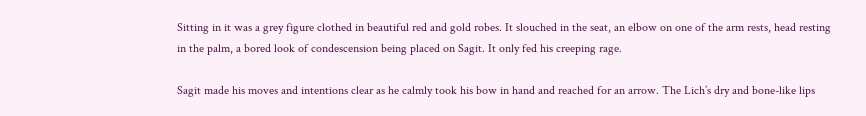Sitting in it was a grey figure clothed in beautiful red and gold robes. It slouched in the seat, an elbow on one of the arm rests, head resting in the palm, a bored look of condescension being placed on Sagit. It only fed his creeping rage.

Sagit made his moves and intentions clear as he calmly took his bow in hand and reached for an arrow. The Lich’s dry and bone-like lips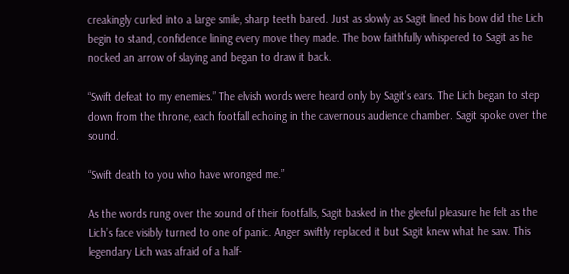creakingly curled into a large smile, sharp teeth bared. Just as slowly as Sagit lined his bow did the Lich begin to stand, confidence lining every move they made. The bow faithfully whispered to Sagit as he nocked an arrow of slaying and began to draw it back.

“Swift defeat to my enemies.” The elvish words were heard only by Sagit’s ears. The Lich began to step down from the throne, each footfall echoing in the cavernous audience chamber. Sagit spoke over the sound.

“Swift death to you who have wronged me.”

As the words rung over the sound of their footfalls, Sagit basked in the gleeful pleasure he felt as the Lich’s face visibly turned to one of panic. Anger swiftly replaced it but Sagit knew what he saw. This legendary Lich was afraid of a half-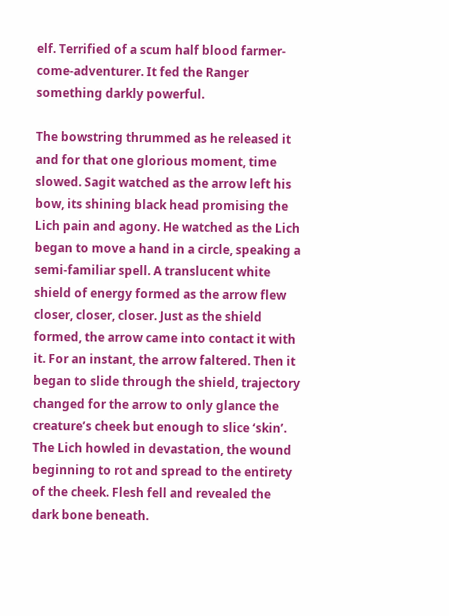elf. Terrified of a scum half blood farmer-come-adventurer. It fed the Ranger something darkly powerful.

The bowstring thrummed as he released it and for that one glorious moment, time slowed. Sagit watched as the arrow left his bow, its shining black head promising the Lich pain and agony. He watched as the Lich began to move a hand in a circle, speaking a semi-familiar spell. A translucent white shield of energy formed as the arrow flew closer, closer, closer. Just as the shield formed, the arrow came into contact it with it. For an instant, the arrow faltered. Then it began to slide through the shield, trajectory changed for the arrow to only glance the creature’s cheek but enough to slice ‘skin’. The Lich howled in devastation, the wound beginning to rot and spread to the entirety of the cheek. Flesh fell and revealed the dark bone beneath.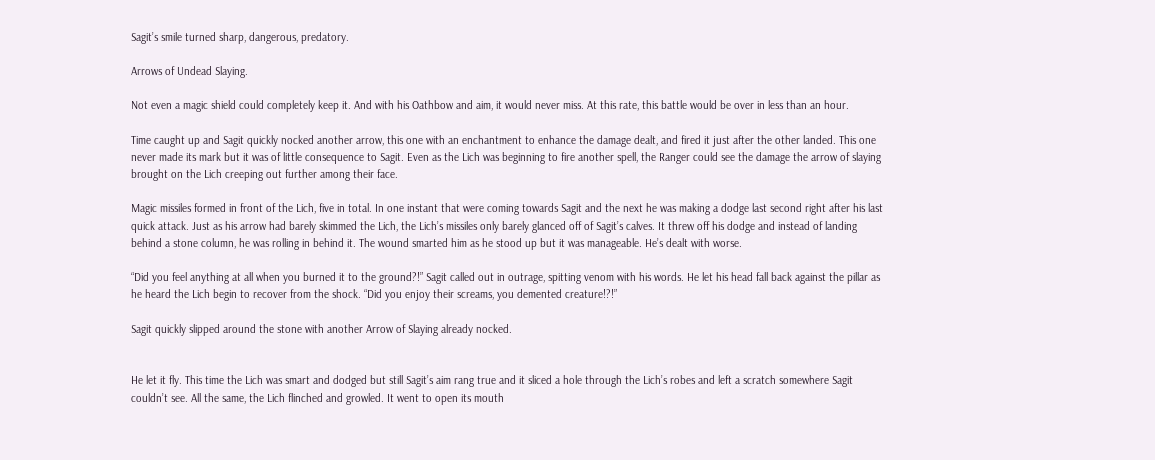Sagit’s smile turned sharp, dangerous, predatory.

Arrows of Undead Slaying.

Not even a magic shield could completely keep it. And with his Oathbow and aim, it would never miss. At this rate, this battle would be over in less than an hour.

Time caught up and Sagit quickly nocked another arrow, this one with an enchantment to enhance the damage dealt, and fired it just after the other landed. This one never made its mark but it was of little consequence to Sagit. Even as the Lich was beginning to fire another spell, the Ranger could see the damage the arrow of slaying brought on the Lich creeping out further among their face.

Magic missiles formed in front of the Lich, five in total. In one instant that were coming towards Sagit and the next he was making a dodge last second right after his last quick attack. Just as his arrow had barely skimmed the Lich, the Lich’s missiles only barely glanced off of Sagit’s calves. It threw off his dodge and instead of landing behind a stone column, he was rolling in behind it. The wound smarted him as he stood up but it was manageable. He’s dealt with worse.

“Did you feel anything at all when you burned it to the ground?!” Sagit called out in outrage, spitting venom with his words. He let his head fall back against the pillar as he heard the Lich begin to recover from the shock. “Did you enjoy their screams, you demented creature!?!”

Sagit quickly slipped around the stone with another Arrow of Slaying already nocked.


He let it fly. This time the Lich was smart and dodged but still Sagit’s aim rang true and it sliced a hole through the Lich’s robes and left a scratch somewhere Sagit couldn’t see. All the same, the Lich flinched and growled. It went to open its mouth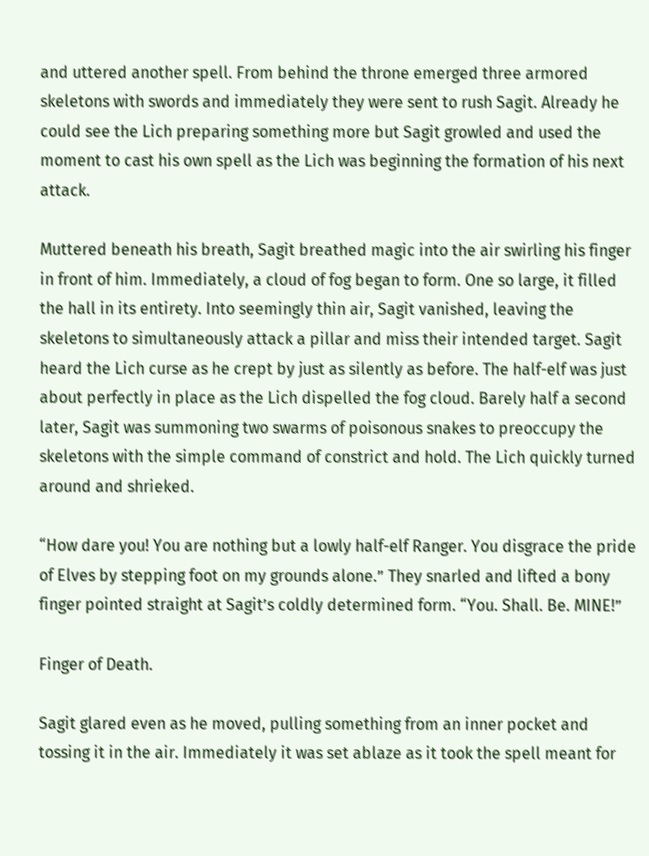and uttered another spell. From behind the throne emerged three armored skeletons with swords and immediately they were sent to rush Sagit. Already he could see the Lich preparing something more but Sagit growled and used the moment to cast his own spell as the Lich was beginning the formation of his next attack.

Muttered beneath his breath, Sagit breathed magic into the air swirling his finger in front of him. Immediately, a cloud of fog began to form. One so large, it filled the hall in its entirety. Into seemingly thin air, Sagit vanished, leaving the skeletons to simultaneously attack a pillar and miss their intended target. Sagit heard the Lich curse as he crept by just as silently as before. The half-elf was just about perfectly in place as the Lich dispelled the fog cloud. Barely half a second later, Sagit was summoning two swarms of poisonous snakes to preoccupy the skeletons with the simple command of constrict and hold. The Lich quickly turned around and shrieked.

“How dare you! You are nothing but a lowly half-elf Ranger. You disgrace the pride of Elves by stepping foot on my grounds alone.” They snarled and lifted a bony finger pointed straight at Sagit’s coldly determined form. “You. Shall. Be. MINE!”

Finger of Death.

Sagit glared even as he moved, pulling something from an inner pocket and tossing it in the air. Immediately it was set ablaze as it took the spell meant for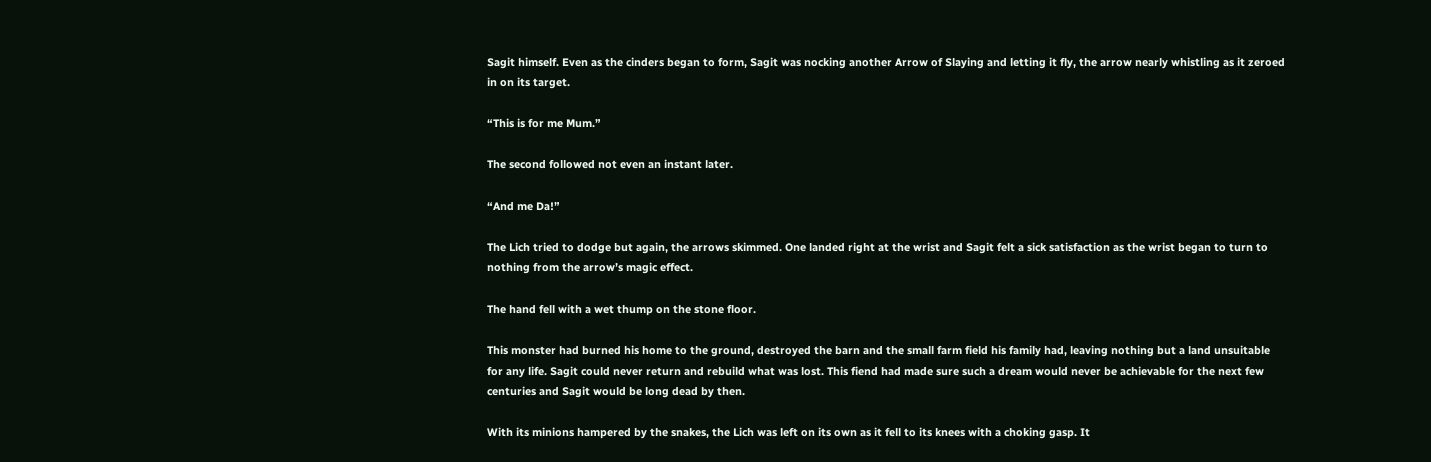Sagit himself. Even as the cinders began to form, Sagit was nocking another Arrow of Slaying and letting it fly, the arrow nearly whistling as it zeroed in on its target.

“This is for me Mum.”

The second followed not even an instant later.

“And me Da!”

The Lich tried to dodge but again, the arrows skimmed. One landed right at the wrist and Sagit felt a sick satisfaction as the wrist began to turn to nothing from the arrow’s magic effect.

The hand fell with a wet thump on the stone floor.

This monster had burned his home to the ground, destroyed the barn and the small farm field his family had, leaving nothing but a land unsuitable for any life. Sagit could never return and rebuild what was lost. This fiend had made sure such a dream would never be achievable for the next few centuries and Sagit would be long dead by then.

With its minions hampered by the snakes, the Lich was left on its own as it fell to its knees with a choking gasp. It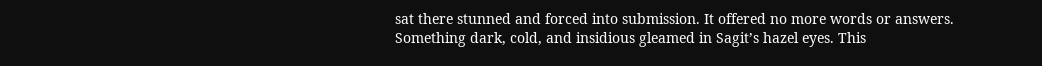sat there stunned and forced into submission. It offered no more words or answers. Something dark, cold, and insidious gleamed in Sagit’s hazel eyes. This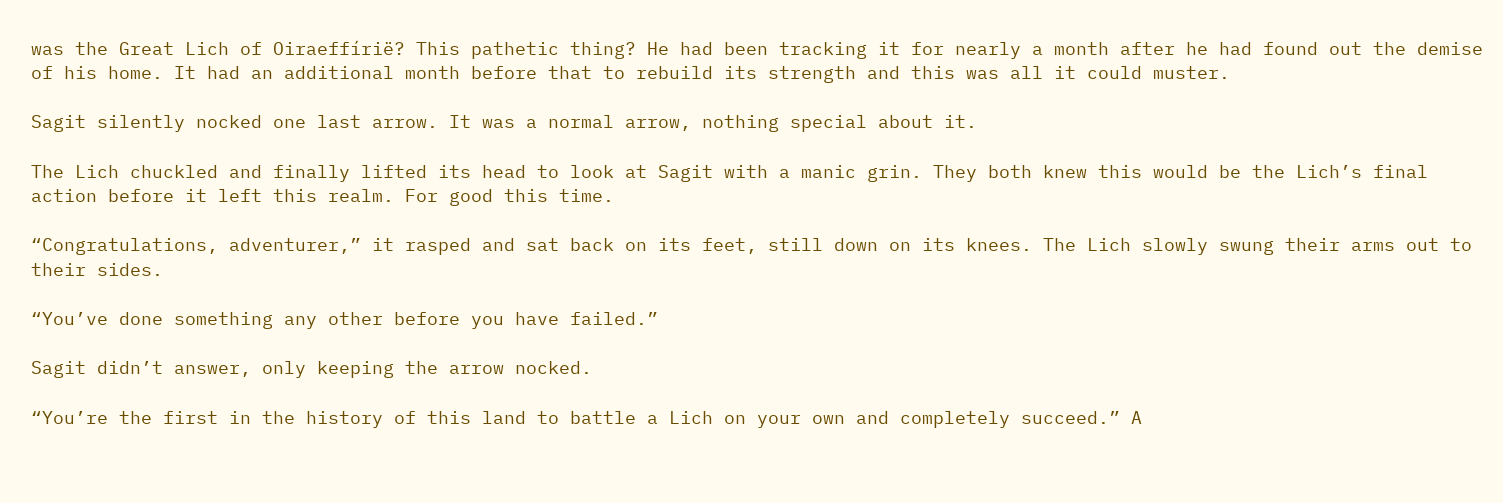was the Great Lich of Oiraeffírië? This pathetic thing? He had been tracking it for nearly a month after he had found out the demise of his home. It had an additional month before that to rebuild its strength and this was all it could muster.

Sagit silently nocked one last arrow. It was a normal arrow, nothing special about it.

The Lich chuckled and finally lifted its head to look at Sagit with a manic grin. They both knew this would be the Lich’s final action before it left this realm. For good this time.

“Congratulations, adventurer,” it rasped and sat back on its feet, still down on its knees. The Lich slowly swung their arms out to their sides.

“You’ve done something any other before you have failed.”

Sagit didn’t answer, only keeping the arrow nocked.

“You’re the first in the history of this land to battle a Lich on your own and completely succeed.” A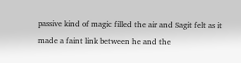passive kind of magic filled the air and Sagit felt as it made a faint link between he and the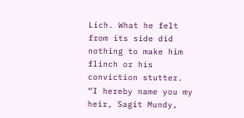Lich. What he felt from its side did nothing to make him flinch or his conviction stutter. “I hereby name you my heir, Sagit Mundy,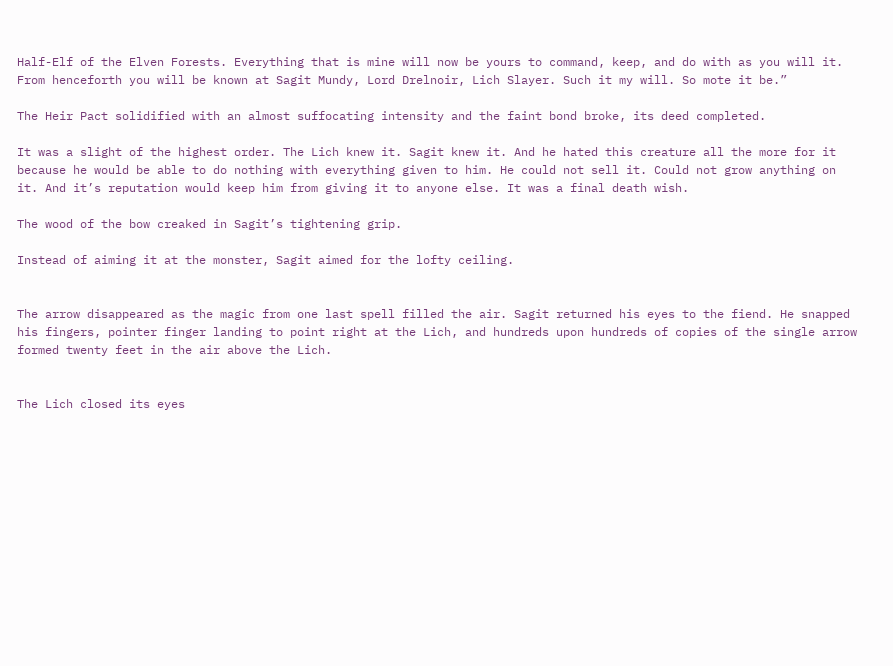Half-Elf of the Elven Forests. Everything that is mine will now be yours to command, keep, and do with as you will it. From henceforth you will be known at Sagit Mundy, Lord Drelnoir, Lich Slayer. Such it my will. So mote it be.”

The Heir Pact solidified with an almost suffocating intensity and the faint bond broke, its deed completed.

It was a slight of the highest order. The Lich knew it. Sagit knew it. And he hated this creature all the more for it because he would be able to do nothing with everything given to him. He could not sell it. Could not grow anything on it. And it’s reputation would keep him from giving it to anyone else. It was a final death wish.

The wood of the bow creaked in Sagit’s tightening grip.

Instead of aiming it at the monster, Sagit aimed for the lofty ceiling.


The arrow disappeared as the magic from one last spell filled the air. Sagit returned his eyes to the fiend. He snapped his fingers, pointer finger landing to point right at the Lich, and hundreds upon hundreds of copies of the single arrow formed twenty feet in the air above the Lich.


The Lich closed its eyes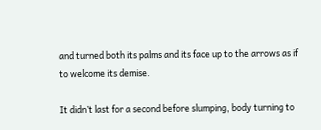and turned both its palms and its face up to the arrows as if to welcome its demise.

It didn’t last for a second before slumping, body turning to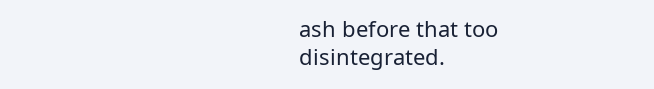ash before that too disintegrated.